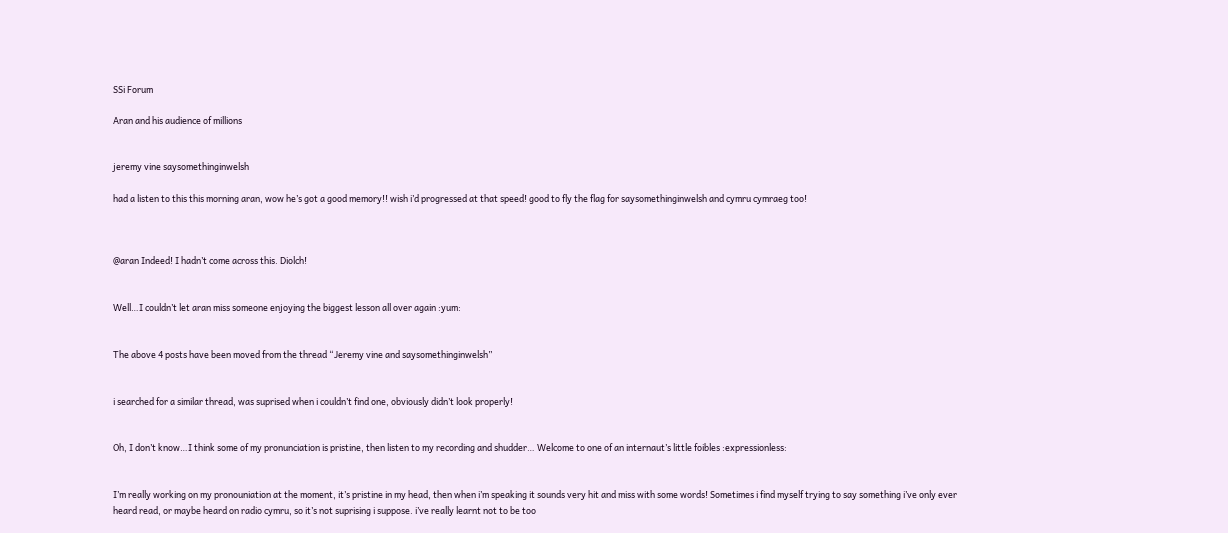SSi Forum

Aran and his audience of millions


jeremy vine saysomethinginwelsh

had a listen to this this morning aran, wow he’s got a good memory!! wish i’d progressed at that speed! good to fly the flag for saysomethinginwelsh and cymru cymraeg too!



@aran Indeed! I hadn’t come across this. Diolch!


Well…I couldn’t let aran miss someone enjoying the biggest lesson all over again :yum:


The above 4 posts have been moved from the thread “Jeremy vine and saysomethinginwelsh”


i searched for a similar thread, was suprised when i couldn’t find one, obviously didn’t look properly!


Oh, I don’t know…I think some of my pronunciation is pristine, then listen to my recording and shudder… Welcome to one of an internaut’s little foibles :expressionless:


I’m really working on my pronouniation at the moment, it’s pristine in my head, then when i’m speaking it sounds very hit and miss with some words! Sometimes i find myself trying to say something i’ve only ever heard read, or maybe heard on radio cymru, so it’s not suprising i suppose. i’ve really learnt not to be too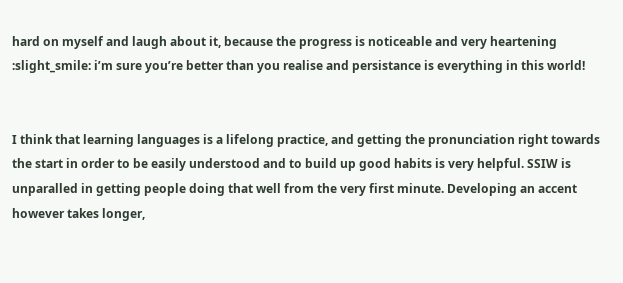hard on myself and laugh about it, because the progress is noticeable and very heartening :slight_smile: i’m sure you’re better than you realise and persistance is everything in this world!


I think that learning languages is a lifelong practice, and getting the pronunciation right towards the start in order to be easily understood and to build up good habits is very helpful. SSIW is unparalled in getting people doing that well from the very first minute. Developing an accent however takes longer,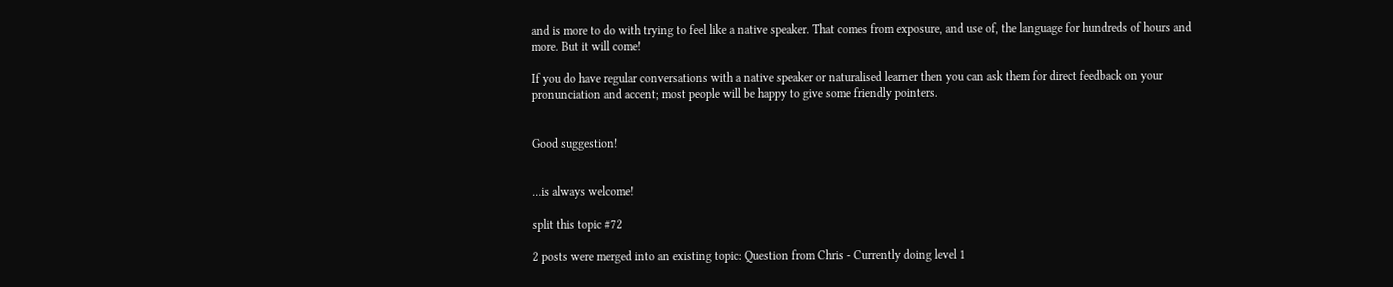and is more to do with trying to feel like a native speaker. That comes from exposure, and use of, the language for hundreds of hours and more. But it will come!

If you do have regular conversations with a native speaker or naturalised learner then you can ask them for direct feedback on your pronunciation and accent; most people will be happy to give some friendly pointers.


Good suggestion!


…is always welcome!

split this topic #72

2 posts were merged into an existing topic: Question from Chris - Currently doing level 1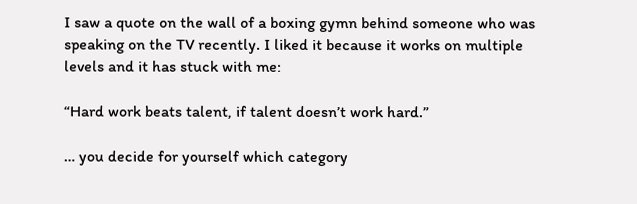I saw a quote on the wall of a boxing gymn behind someone who was speaking on the TV recently. I liked it because it works on multiple levels and it has stuck with me:

“Hard work beats talent, if talent doesn’t work hard.”

… you decide for yourself which category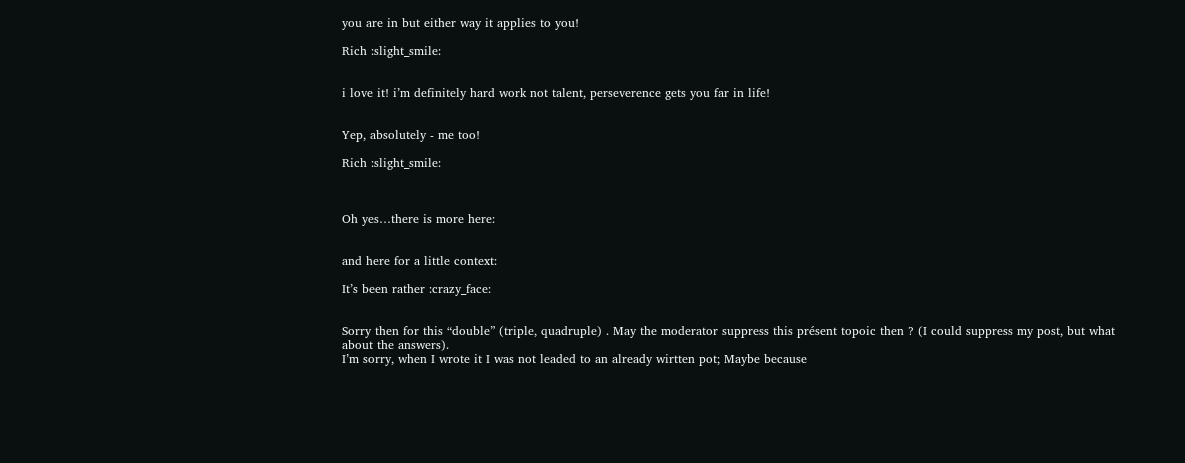you are in but either way it applies to you!

Rich :slight_smile:


i love it! i’m definitely hard work not talent, perseverence gets you far in life!


Yep, absolutely - me too!

Rich :slight_smile:



Oh yes…there is more here:


and here for a little context:

It’s been rather :crazy_face:


Sorry then for this “double” (triple, quadruple) . May the moderator suppress this présent topoic then ? (I could suppress my post, but what about the answers).
I’m sorry, when I wrote it I was not leaded to an already wirtten pot; Maybe because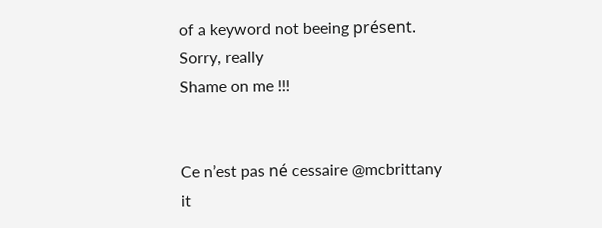of a keyword not beeing présent. Sorry, really
Shame on me !!!


Ce n’est pas né cessaire @mcbrittany it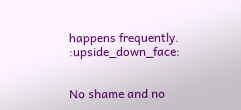happens frequently. :upside_down_face:


No shame and no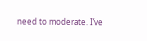need to moderate. I’ve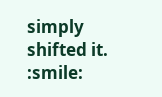simply shifted it. :smile: